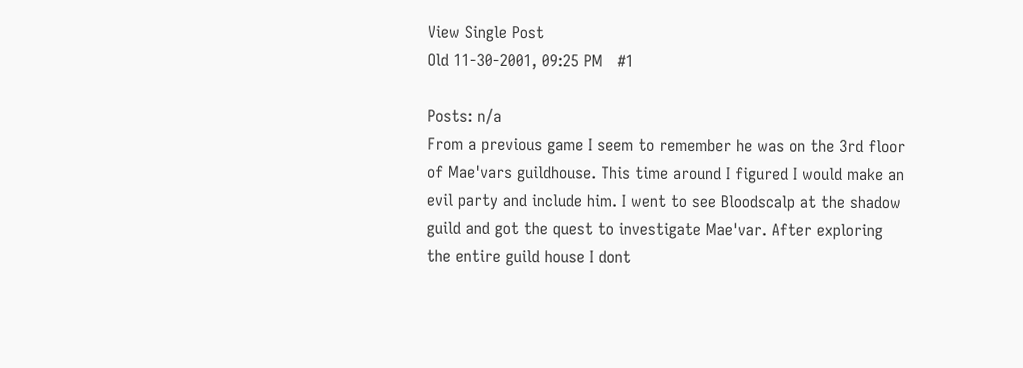View Single Post
Old 11-30-2001, 09:25 PM   #1

Posts: n/a
From a previous game I seem to remember he was on the 3rd floor of Mae'vars guildhouse. This time around I figured I would make an evil party and include him. I went to see Bloodscalp at the shadow guild and got the quest to investigate Mae'var. After exploring the entire guild house I dont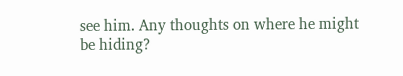see him. Any thoughts on where he might be hiding?